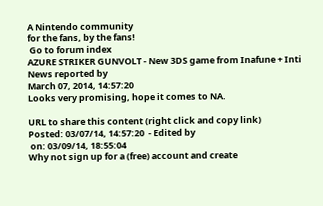A Nintendo community
for the fans, by the fans!
 Go to forum index
AZURE STRIKER GUNVOLT - New 3DS game from Inafune + Inti
News reported by
March 07, 2014, 14:57:20
Looks very promising, hope it comes to NA.

URL to share this content (right click and copy link)
Posted: 03/07/14, 14:57:20  - Edited by
 on: 03/09/14, 18:55:04
Why not sign up for a (free) account and create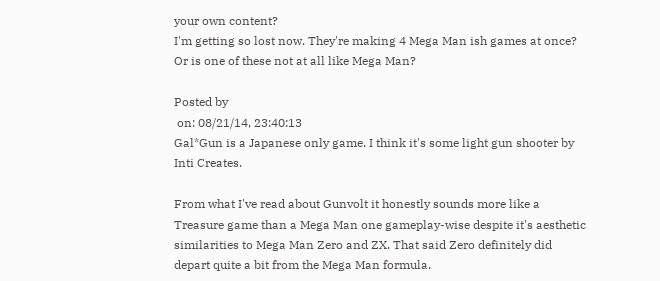your own content?
I'm getting so lost now. They're making 4 Mega Man ish games at once? Or is one of these not at all like Mega Man?

Posted by
 on: 08/21/14, 23:40:13
Gal*Gun is a Japanese only game. I think it's some light gun shooter by Inti Creates.

From what I've read about Gunvolt it honestly sounds more like a Treasure game than a Mega Man one gameplay-wise despite it's aesthetic similarities to Mega Man Zero and ZX. That said Zero definitely did depart quite a bit from the Mega Man formula.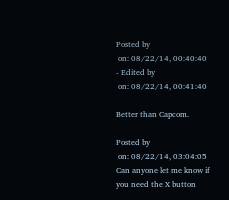Posted by
 on: 08/22/14, 00:40:40  - Edited by
 on: 08/22/14, 00:41:40

Better than Capcom.

Posted by
 on: 08/22/14, 03:04:05
Can anyone let me know if you need the X button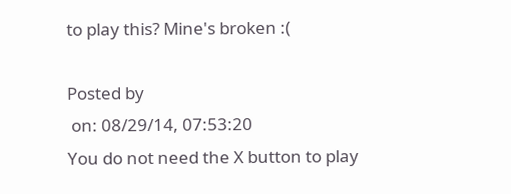to play this? Mine's broken :(

Posted by
 on: 08/29/14, 07:53:20
You do not need the X button to play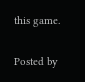this game.

Posted by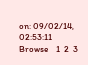on: 09/02/14, 02:53:11
Browse    1  2  3